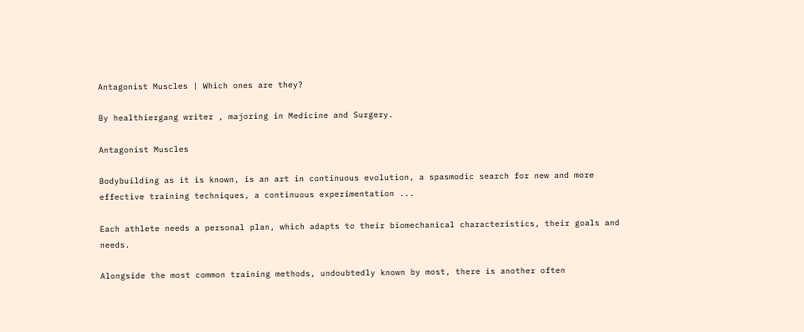Antagonist Muscles | Which ones are they?

By healthiergang writer , majoring in Medicine and Surgery.

Antagonist Muscles

Bodybuilding as it is known, is an art in continuous evolution, a spasmodic search for new and more effective training techniques, a continuous experimentation ...

Each athlete needs a personal plan, which adapts to their biomechanical characteristics, their goals and needs.

Alongside the most common training methods, undoubtedly known by most, there is another often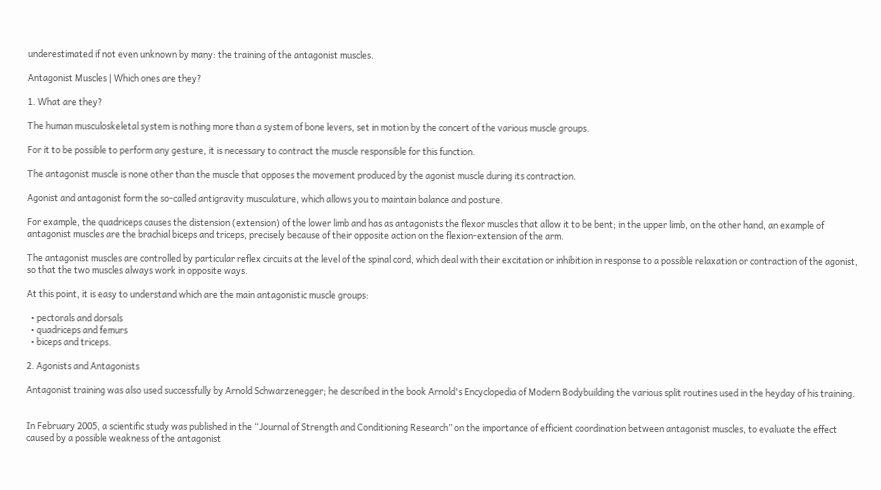underestimated if not even unknown by many: the training of the antagonist muscles.

Antagonist Muscles | Which ones are they?

1. What are they?

The human musculoskeletal system is nothing more than a system of bone levers, set in motion by the concert of the various muscle groups.

For it to be possible to perform any gesture, it is necessary to contract the muscle responsible for this function.

The antagonist muscle is none other than the muscle that opposes the movement produced by the agonist muscle during its contraction.

Agonist and antagonist form the so-called antigravity musculature, which allows you to maintain balance and posture.

For example, the quadriceps causes the distension (extension) of the lower limb and has as antagonists the flexor muscles that allow it to be bent; in the upper limb, on the other hand, an example of antagonist muscles are the brachial biceps and triceps, precisely because of their opposite action on the flexion-extension of the arm.

The antagonist muscles are controlled by particular reflex circuits at the level of the spinal cord, which deal with their excitation or inhibition in response to a possible relaxation or contraction of the agonist, so that the two muscles always work in opposite ways.

At this point, it is easy to understand which are the main antagonistic muscle groups:

  • pectorals and dorsals
  • quadriceps and femurs
  • biceps and triceps.

2. Agonists and Antagonists

Antagonist training was also used successfully by Arnold Schwarzenegger; he described in the book Arnold's Encyclopedia of Modern Bodybuilding the various split routines used in the heyday of his training.


In February 2005, a scientific study was published in the “Journal of Strength and Conditioning Research” on the importance of efficient coordination between antagonist muscles, to evaluate the effect caused by a possible weakness of the antagonist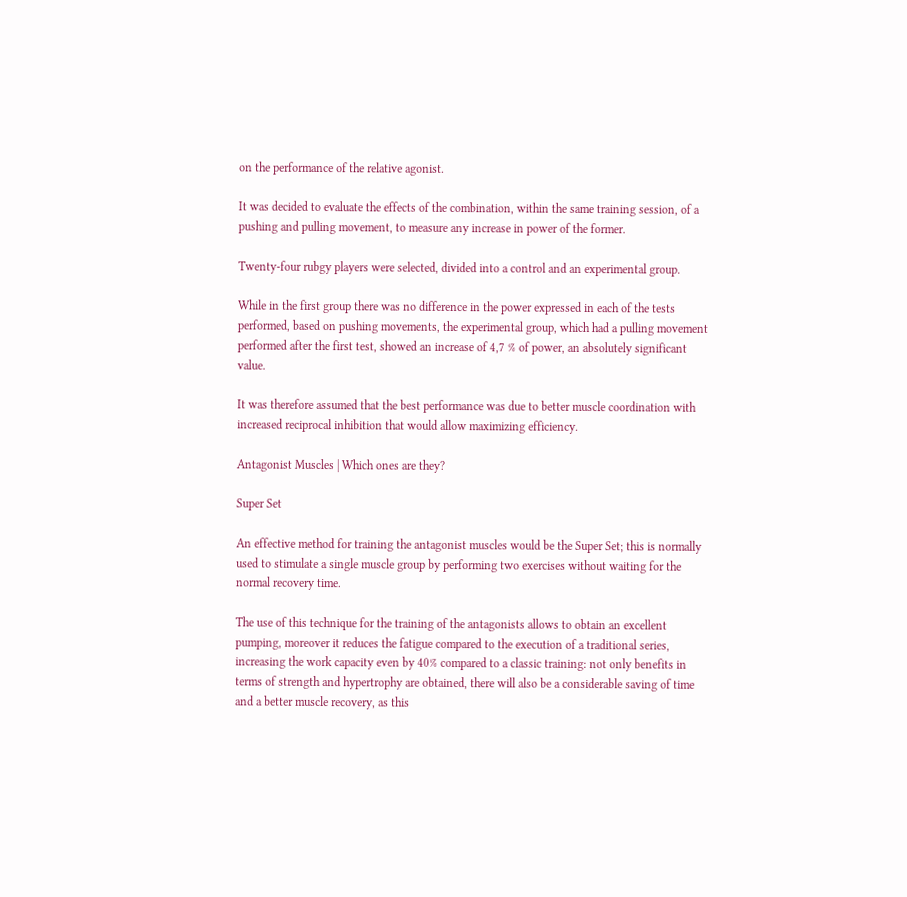on the performance of the relative agonist.

It was decided to evaluate the effects of the combination, within the same training session, of a pushing and pulling movement, to measure any increase in power of the former.

Twenty-four rubgy players were selected, divided into a control and an experimental group.

While in the first group there was no difference in the power expressed in each of the tests performed, based on pushing movements, the experimental group, which had a pulling movement performed after the first test, showed an increase of 4,7 % of power, an absolutely significant value.

It was therefore assumed that the best performance was due to better muscle coordination with increased reciprocal inhibition that would allow maximizing efficiency.

Antagonist Muscles | Which ones are they?

Super Set

An effective method for training the antagonist muscles would be the Super Set; this is normally used to stimulate a single muscle group by performing two exercises without waiting for the normal recovery time.

The use of this technique for the training of the antagonists allows to obtain an excellent pumping, moreover it reduces the fatigue compared to the execution of a traditional series, increasing the work capacity even by 40% compared to a classic training: not only benefits in terms of strength and hypertrophy are obtained, there will also be a considerable saving of time and a better muscle recovery, as this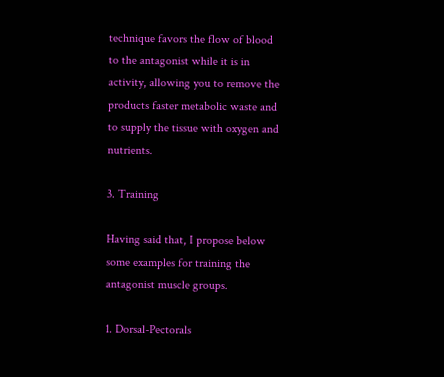technique favors the flow of blood to the antagonist while it is in activity, allowing you to remove the products faster metabolic waste and to supply the tissue with oxygen and nutrients.

3. Training

Having said that, I propose below some examples for training the antagonist muscle groups.

1. Dorsal-Pectorals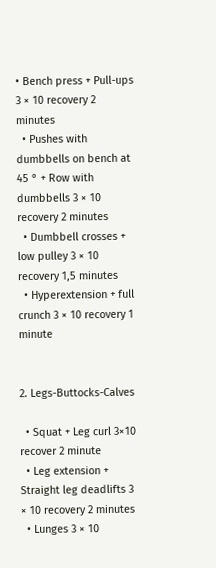• Bench press + Pull-ups 3 × 10 recovery 2 minutes
  • Pushes with dumbbells on bench at 45 ° + Row with dumbbells 3 × 10 recovery 2 minutes
  • Dumbbell crosses + low pulley 3 × 10 recovery 1,5 minutes
  • Hyperextension + full crunch 3 × 10 recovery 1 minute


2. Legs-Buttocks-Calves

  • Squat + Leg curl 3×10 recover 2 minute
  • Leg extension + Straight leg deadlifts 3 × 10 recovery 2 minutes
  • Lunges 3 × 10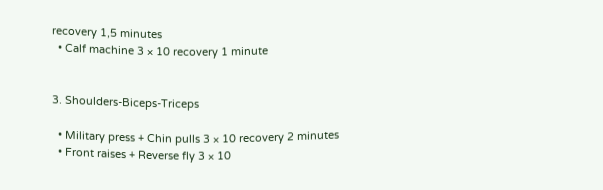recovery 1,5 minutes
  • Calf machine 3 × 10 recovery 1 minute


3. Shoulders-Biceps-Triceps

  • Military press + Chin pulls 3 × 10 recovery 2 minutes
  • Front raises + Reverse fly 3 × 10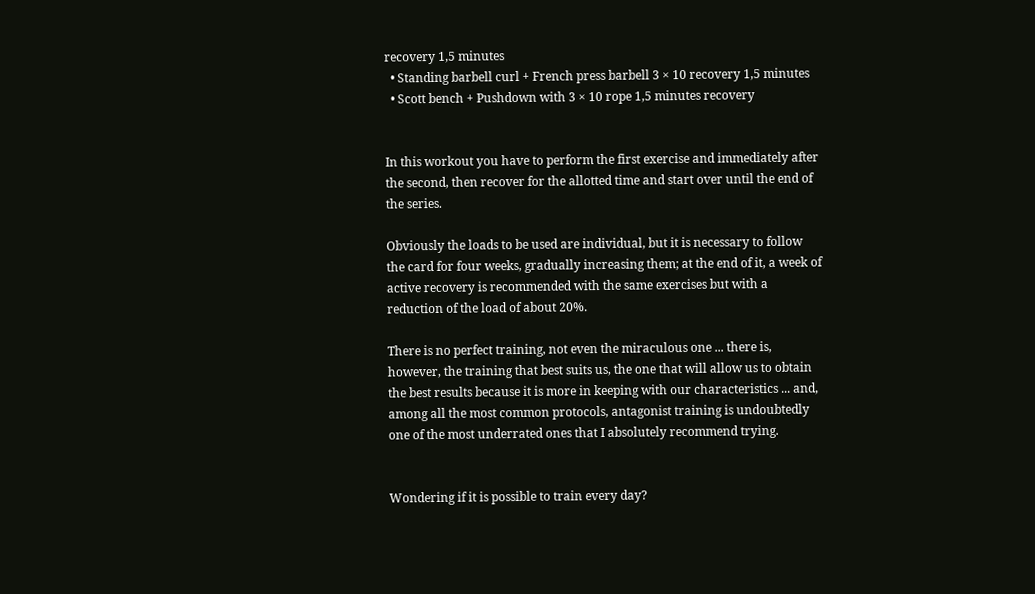recovery 1,5 minutes
  • Standing barbell curl + French press barbell 3 × 10 recovery 1,5 minutes
  • Scott bench + Pushdown with 3 × 10 rope 1,5 minutes recovery


In this workout you have to perform the first exercise and immediately after the second, then recover for the allotted time and start over until the end of the series.

Obviously the loads to be used are individual, but it is necessary to follow the card for four weeks, gradually increasing them; at the end of it, a week of active recovery is recommended with the same exercises but with a reduction of the load of about 20%.

There is no perfect training, not even the miraculous one ... there is, however, the training that best suits us, the one that will allow us to obtain the best results because it is more in keeping with our characteristics ... and, among all the most common protocols, antagonist training is undoubtedly one of the most underrated ones that I absolutely recommend trying.


Wondering if it is possible to train every day?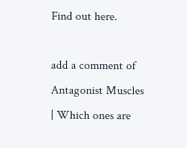Find out here.

add a comment of Antagonist Muscles | Which ones are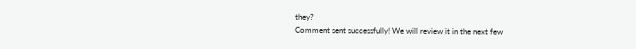they?
Comment sent successfully! We will review it in the next few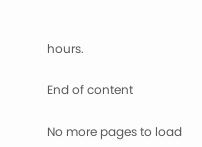hours.

End of content

No more pages to load